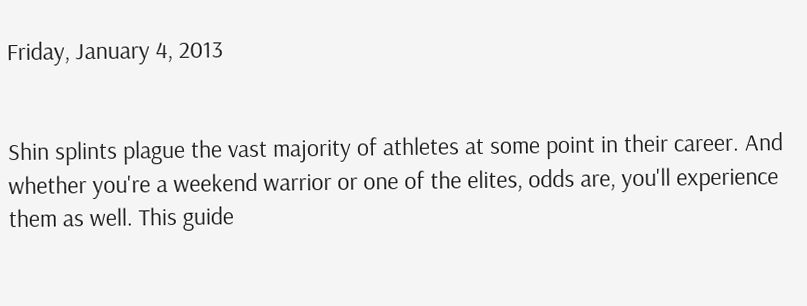Friday, January 4, 2013


Shin splints plague the vast majority of athletes at some point in their career. And whether you're a weekend warrior or one of the elites, odds are, you'll experience them as well. This guide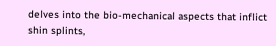delves into the bio-mechanical aspects that inflict shin splints,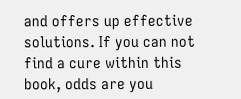and offers up effective solutions. If you can not find a cure within this book, odds are you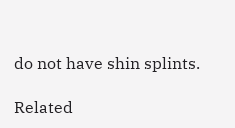do not have shin splints.

Related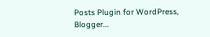Posts Plugin for WordPress, Blogger...